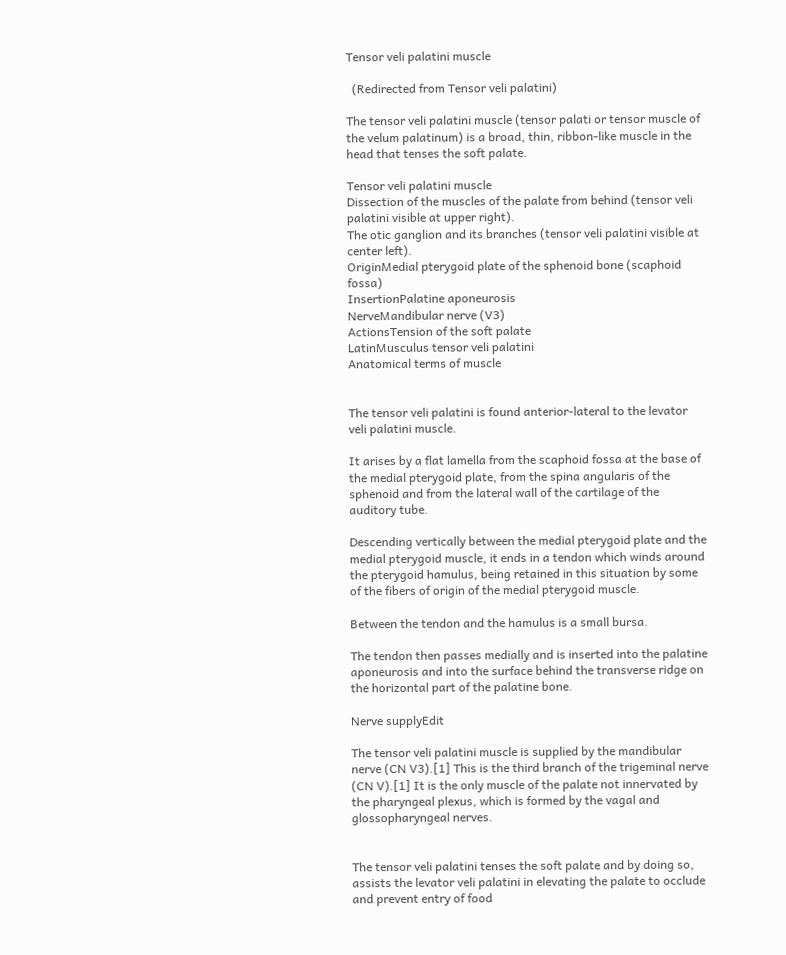Tensor veli palatini muscle

  (Redirected from Tensor veli palatini)

The tensor veli palatini muscle (tensor palati or tensor muscle of the velum palatinum) is a broad, thin, ribbon-like muscle in the head that tenses the soft palate.

Tensor veli palatini muscle
Dissection of the muscles of the palate from behind (tensor veli palatini visible at upper right).
The otic ganglion and its branches (tensor veli palatini visible at center left).
OriginMedial pterygoid plate of the sphenoid bone (scaphoid fossa)
InsertionPalatine aponeurosis
NerveMandibular nerve (V3)
ActionsTension of the soft palate
LatinMusculus tensor veli palatini
Anatomical terms of muscle


The tensor veli palatini is found anterior-lateral to the levator veli palatini muscle.

It arises by a flat lamella from the scaphoid fossa at the base of the medial pterygoid plate, from the spina angularis of the sphenoid and from the lateral wall of the cartilage of the auditory tube.

Descending vertically between the medial pterygoid plate and the medial pterygoid muscle, it ends in a tendon which winds around the pterygoid hamulus, being retained in this situation by some of the fibers of origin of the medial pterygoid muscle.

Between the tendon and the hamulus is a small bursa.

The tendon then passes medially and is inserted into the palatine aponeurosis and into the surface behind the transverse ridge on the horizontal part of the palatine bone.

Nerve supplyEdit

The tensor veli palatini muscle is supplied by the mandibular nerve (CN V3).[1] This is the third branch of the trigeminal nerve (CN V).[1] It is the only muscle of the palate not innervated by the pharyngeal plexus, which is formed by the vagal and glossopharyngeal nerves.


The tensor veli palatini tenses the soft palate and by doing so, assists the levator veli palatini in elevating the palate to occlude and prevent entry of food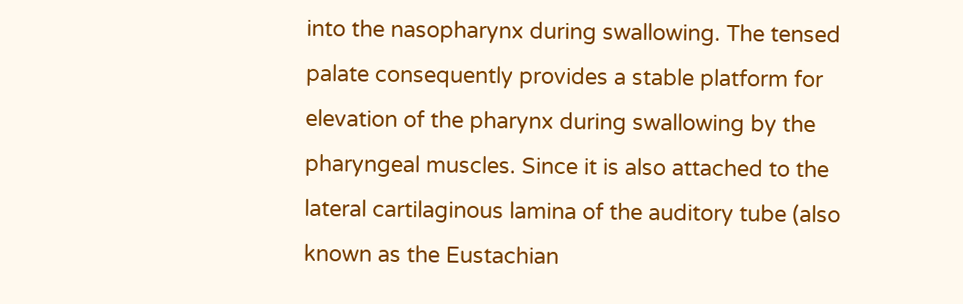into the nasopharynx during swallowing. The tensed palate consequently provides a stable platform for elevation of the pharynx during swallowing by the pharyngeal muscles. Since it is also attached to the lateral cartilaginous lamina of the auditory tube (also known as the Eustachian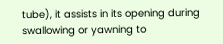tube), it assists in its opening during swallowing or yawning to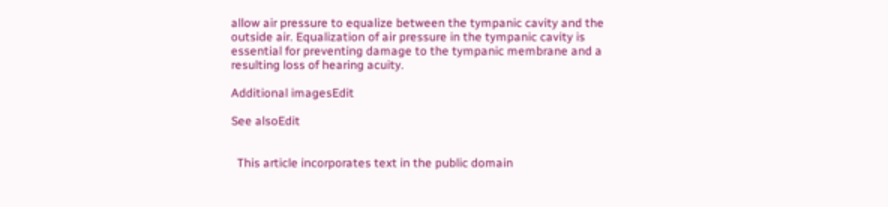allow air pressure to equalize between the tympanic cavity and the outside air. Equalization of air pressure in the tympanic cavity is essential for preventing damage to the tympanic membrane and a resulting loss of hearing acuity.

Additional imagesEdit

See alsoEdit


  This article incorporates text in the public domain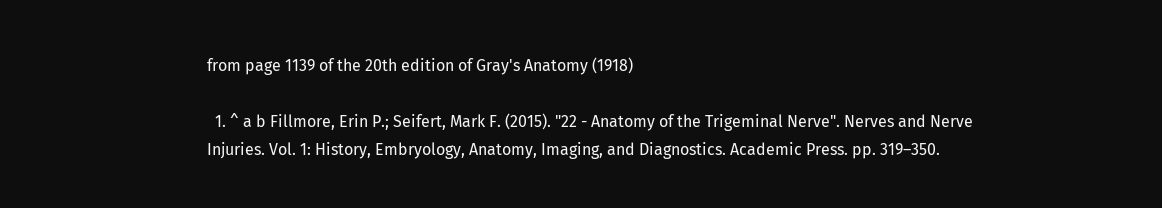from page 1139 of the 20th edition of Gray's Anatomy (1918)

  1. ^ a b Fillmore, Erin P.; Seifert, Mark F. (2015). "22 - Anatomy of the Trigeminal Nerve". Nerves and Nerve Injuries. Vol. 1: History, Embryology, Anatomy, Imaging, and Diagnostics. Academic Press. pp. 319–350.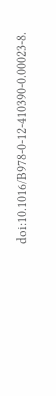doi:10.1016/B978-0-12-410390-0.00023-8.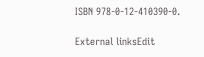ISBN 978-0-12-410390-0.

External linksEdit